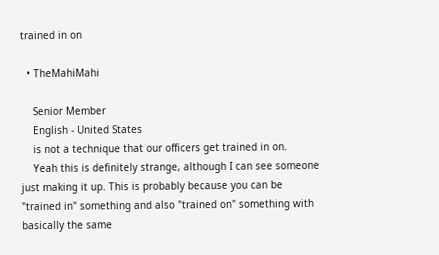trained in on

  • TheMahiMahi

    Senior Member
    English - United States
    is not a technique that our officers get trained in on.
    Yeah this is definitely strange, although I can see someone just making it up. This is probably because you can be "trained in" something and also "trained on" something with basically the same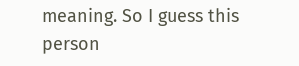meaning. So I guess this person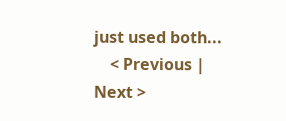just used both...
    < Previous | Next >